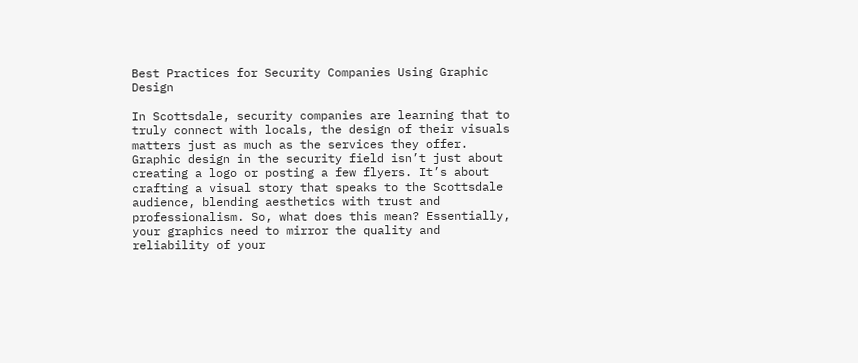Best Practices for Security Companies Using Graphic Design

In Scottsdale, security companies are learning that to truly connect with locals, the design of their visuals matters just as much as the services they offer. Graphic design in the security field isn’t just about creating a logo or posting a few flyers. It’s about crafting a visual story that speaks to the Scottsdale audience, blending aesthetics with trust and professionalism. So, what does this mean? Essentially, your graphics need to mirror the quality and reliability of your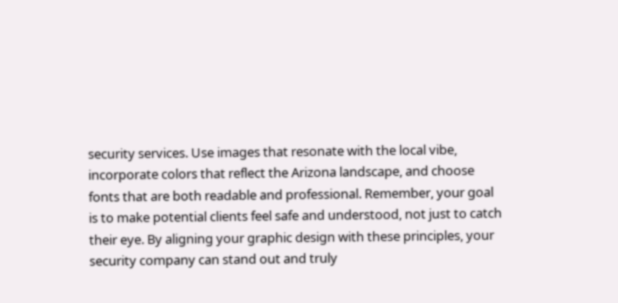security services. Use images that resonate with the local vibe, incorporate colors that reflect the Arizona landscape, and choose fonts that are both readable and professional. Remember, your goal is to make potential clients feel safe and understood, not just to catch their eye. By aligning your graphic design with these principles, your security company can stand out and truly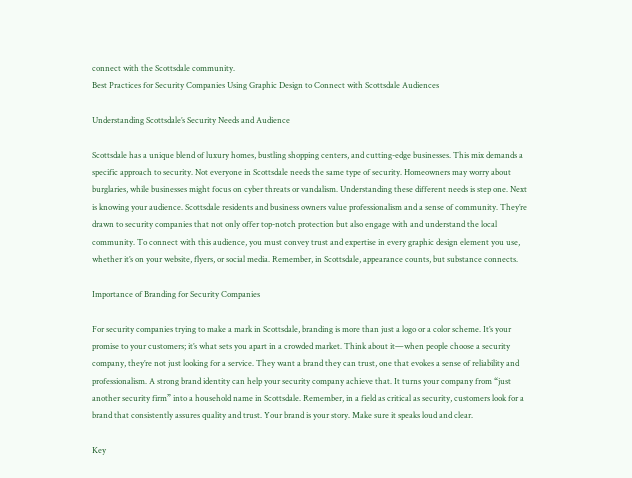connect with the Scottsdale community.
Best Practices for Security Companies Using Graphic Design to Connect with Scottsdale Audiences

Understanding Scottsdale’s Security Needs and Audience

Scottsdale has a unique blend of luxury homes, bustling shopping centers, and cutting-edge businesses. This mix demands a specific approach to security. Not everyone in Scottsdale needs the same type of security. Homeowners may worry about burglaries, while businesses might focus on cyber threats or vandalism. Understanding these different needs is step one. Next is knowing your audience. Scottsdale residents and business owners value professionalism and a sense of community. They’re drawn to security companies that not only offer top-notch protection but also engage with and understand the local community. To connect with this audience, you must convey trust and expertise in every graphic design element you use, whether it’s on your website, flyers, or social media. Remember, in Scottsdale, appearance counts, but substance connects.

Importance of Branding for Security Companies

For security companies trying to make a mark in Scottsdale, branding is more than just a logo or a color scheme. It’s your promise to your customers; it’s what sets you apart in a crowded market. Think about it—when people choose a security company, they’re not just looking for a service. They want a brand they can trust, one that evokes a sense of reliability and professionalism. A strong brand identity can help your security company achieve that. It turns your company from “just another security firm” into a household name in Scottsdale. Remember, in a field as critical as security, customers look for a brand that consistently assures quality and trust. Your brand is your story. Make sure it speaks loud and clear.

Key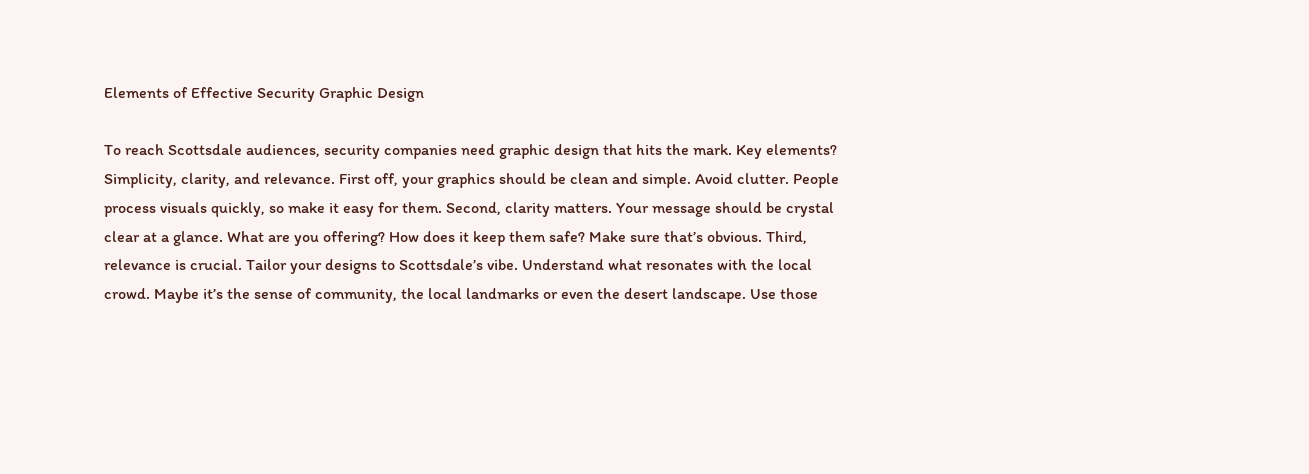Elements of Effective Security Graphic Design

To reach Scottsdale audiences, security companies need graphic design that hits the mark. Key elements? Simplicity, clarity, and relevance. First off, your graphics should be clean and simple. Avoid clutter. People process visuals quickly, so make it easy for them. Second, clarity matters. Your message should be crystal clear at a glance. What are you offering? How does it keep them safe? Make sure that’s obvious. Third, relevance is crucial. Tailor your designs to Scottsdale’s vibe. Understand what resonates with the local crowd. Maybe it’s the sense of community, the local landmarks or even the desert landscape. Use those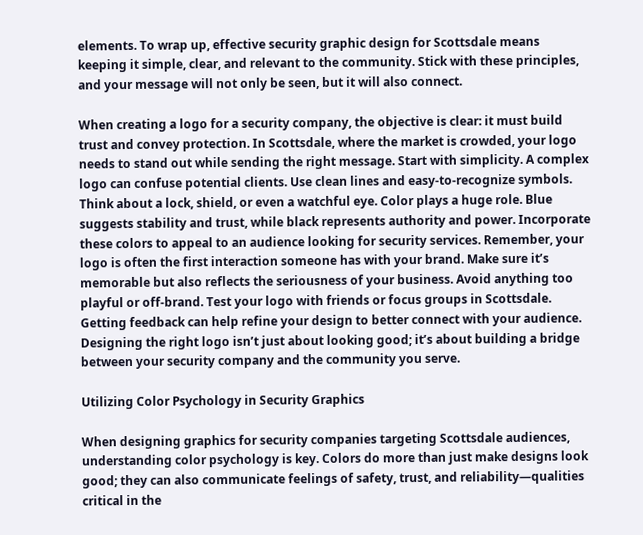elements. To wrap up, effective security graphic design for Scottsdale means keeping it simple, clear, and relevant to the community. Stick with these principles, and your message will not only be seen, but it will also connect.

When creating a logo for a security company, the objective is clear: it must build trust and convey protection. In Scottsdale, where the market is crowded, your logo needs to stand out while sending the right message. Start with simplicity. A complex logo can confuse potential clients. Use clean lines and easy-to-recognize symbols. Think about a lock, shield, or even a watchful eye. Color plays a huge role. Blue suggests stability and trust, while black represents authority and power. Incorporate these colors to appeal to an audience looking for security services. Remember, your logo is often the first interaction someone has with your brand. Make sure it’s memorable but also reflects the seriousness of your business. Avoid anything too playful or off-brand. Test your logo with friends or focus groups in Scottsdale. Getting feedback can help refine your design to better connect with your audience. Designing the right logo isn’t just about looking good; it’s about building a bridge between your security company and the community you serve.

Utilizing Color Psychology in Security Graphics

When designing graphics for security companies targeting Scottsdale audiences, understanding color psychology is key. Colors do more than just make designs look good; they can also communicate feelings of safety, trust, and reliability—qualities critical in the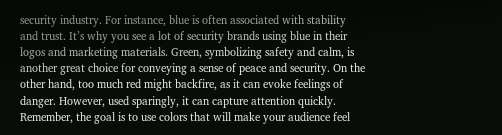security industry. For instance, blue is often associated with stability and trust. It’s why you see a lot of security brands using blue in their logos and marketing materials. Green, symbolizing safety and calm, is another great choice for conveying a sense of peace and security. On the other hand, too much red might backfire, as it can evoke feelings of danger. However, used sparingly, it can capture attention quickly. Remember, the goal is to use colors that will make your audience feel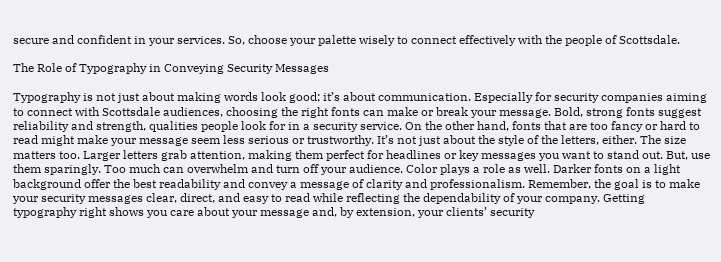secure and confident in your services. So, choose your palette wisely to connect effectively with the people of Scottsdale.

The Role of Typography in Conveying Security Messages

Typography is not just about making words look good; it’s about communication. Especially for security companies aiming to connect with Scottsdale audiences, choosing the right fonts can make or break your message. Bold, strong fonts suggest reliability and strength, qualities people look for in a security service. On the other hand, fonts that are too fancy or hard to read might make your message seem less serious or trustworthy. It’s not just about the style of the letters, either. The size matters too. Larger letters grab attention, making them perfect for headlines or key messages you want to stand out. But, use them sparingly. Too much can overwhelm and turn off your audience. Color plays a role as well. Darker fonts on a light background offer the best readability and convey a message of clarity and professionalism. Remember, the goal is to make your security messages clear, direct, and easy to read while reflecting the dependability of your company. Getting typography right shows you care about your message and, by extension, your clients’ security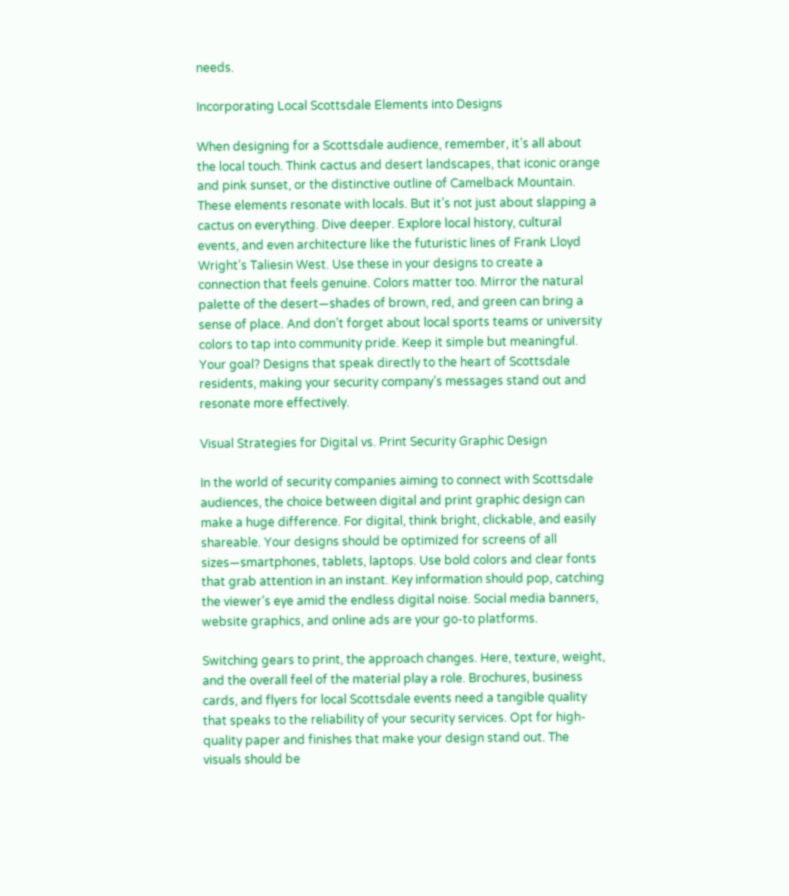needs.

Incorporating Local Scottsdale Elements into Designs

When designing for a Scottsdale audience, remember, it’s all about the local touch. Think cactus and desert landscapes, that iconic orange and pink sunset, or the distinctive outline of Camelback Mountain. These elements resonate with locals. But it’s not just about slapping a cactus on everything. Dive deeper. Explore local history, cultural events, and even architecture like the futuristic lines of Frank Lloyd Wright’s Taliesin West. Use these in your designs to create a connection that feels genuine. Colors matter too. Mirror the natural palette of the desert—shades of brown, red, and green can bring a sense of place. And don’t forget about local sports teams or university colors to tap into community pride. Keep it simple but meaningful. Your goal? Designs that speak directly to the heart of Scottsdale residents, making your security company’s messages stand out and resonate more effectively.

Visual Strategies for Digital vs. Print Security Graphic Design

In the world of security companies aiming to connect with Scottsdale audiences, the choice between digital and print graphic design can make a huge difference. For digital, think bright, clickable, and easily shareable. Your designs should be optimized for screens of all sizes—smartphones, tablets, laptops. Use bold colors and clear fonts that grab attention in an instant. Key information should pop, catching the viewer’s eye amid the endless digital noise. Social media banners, website graphics, and online ads are your go-to platforms.

Switching gears to print, the approach changes. Here, texture, weight, and the overall feel of the material play a role. Brochures, business cards, and flyers for local Scottsdale events need a tangible quality that speaks to the reliability of your security services. Opt for high-quality paper and finishes that make your design stand out. The visuals should be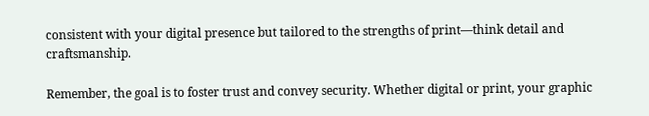consistent with your digital presence but tailored to the strengths of print—think detail and craftsmanship.

Remember, the goal is to foster trust and convey security. Whether digital or print, your graphic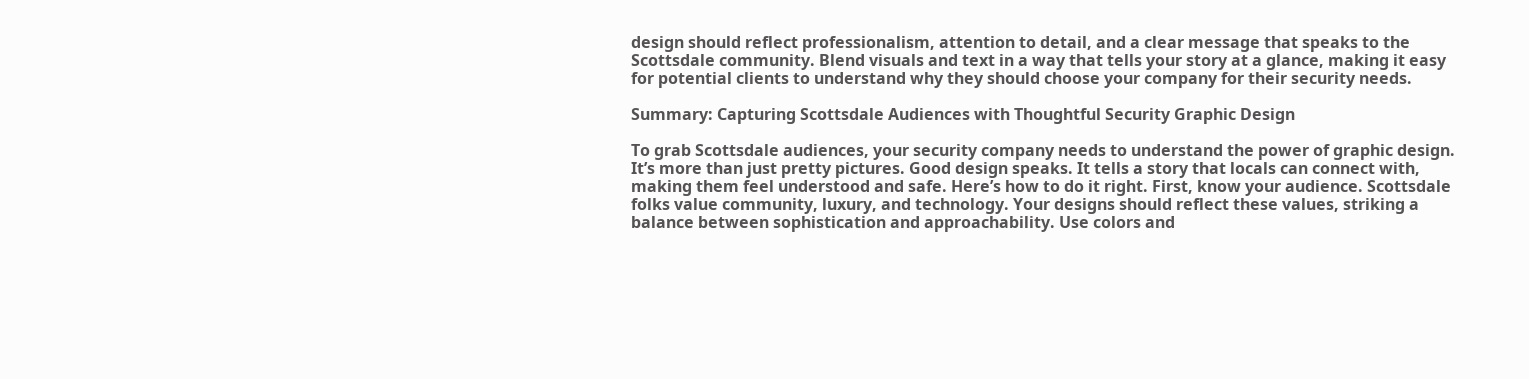design should reflect professionalism, attention to detail, and a clear message that speaks to the Scottsdale community. Blend visuals and text in a way that tells your story at a glance, making it easy for potential clients to understand why they should choose your company for their security needs.

Summary: Capturing Scottsdale Audiences with Thoughtful Security Graphic Design

To grab Scottsdale audiences, your security company needs to understand the power of graphic design. It’s more than just pretty pictures. Good design speaks. It tells a story that locals can connect with, making them feel understood and safe. Here’s how to do it right. First, know your audience. Scottsdale folks value community, luxury, and technology. Your designs should reflect these values, striking a balance between sophistication and approachability. Use colors and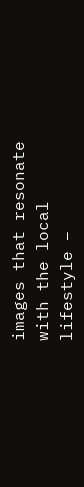images that resonate with the local lifestyle –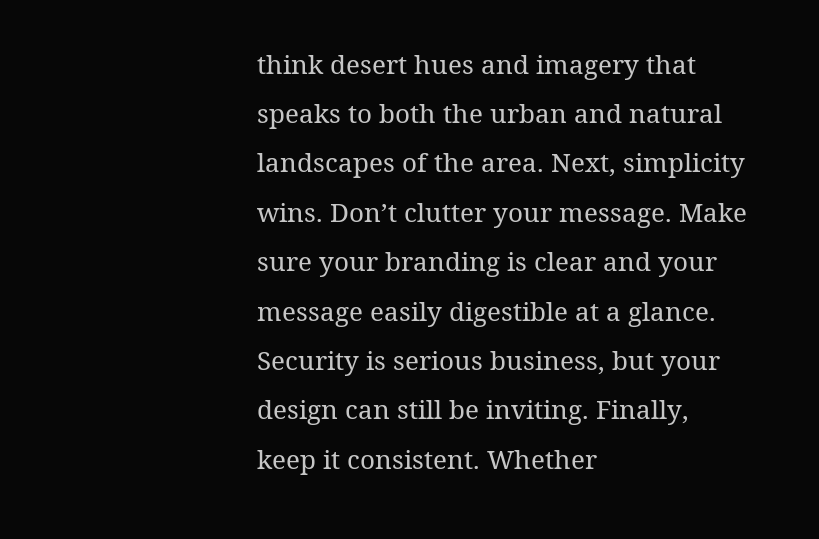think desert hues and imagery that speaks to both the urban and natural landscapes of the area. Next, simplicity wins. Don’t clutter your message. Make sure your branding is clear and your message easily digestible at a glance. Security is serious business, but your design can still be inviting. Finally, keep it consistent. Whether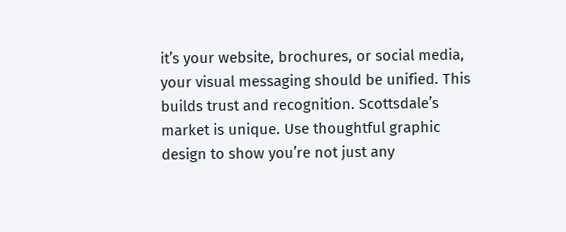it’s your website, brochures, or social media, your visual messaging should be unified. This builds trust and recognition. Scottsdale’s market is unique. Use thoughtful graphic design to show you’re not just any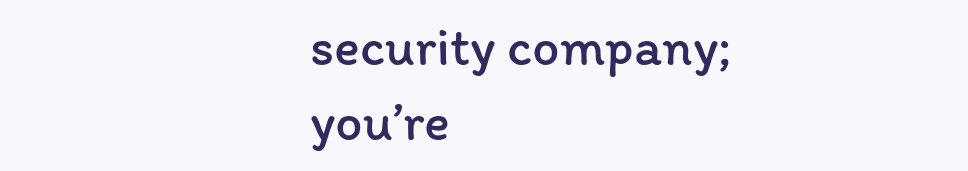security company; you’re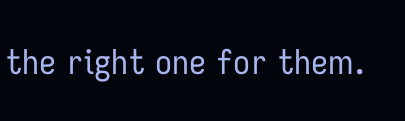the right one for them.